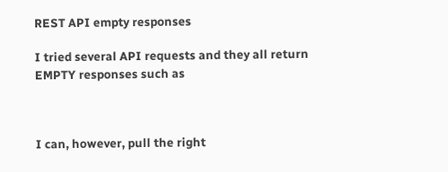REST API empty responses

I tried several API requests and they all return EMPTY responses such as



I can, however, pull the right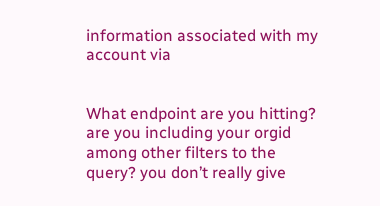information associated with my account via


What endpoint are you hitting? are you including your orgid among other filters to the query? you don’t really give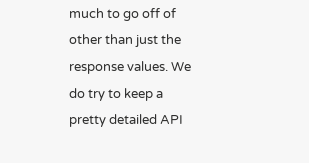much to go off of other than just the response values. We do try to keep a pretty detailed API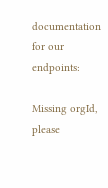documentation for our endpoints:

Missing orgId, please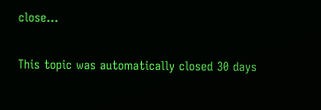close…

This topic was automatically closed 30 days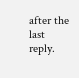after the last reply.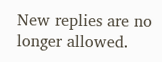New replies are no longer allowed.